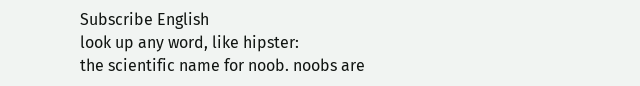Subscribe English
look up any word, like hipster:
the scientific name for noob. noobs are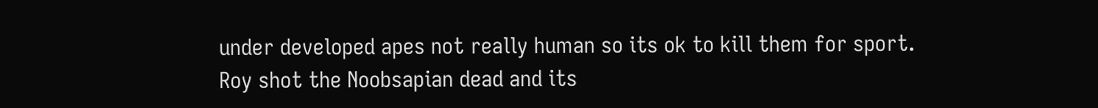under developed apes not really human so its ok to kill them for sport.
Roy shot the Noobsapian dead and its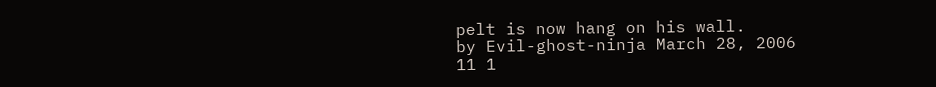pelt is now hang on his wall.
by Evil-ghost-ninja March 28, 2006
11 1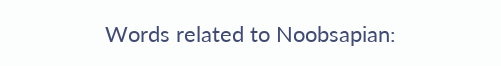Words related to Noobsapian: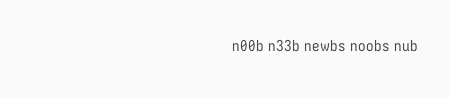n00b n33b newbs noobs nub